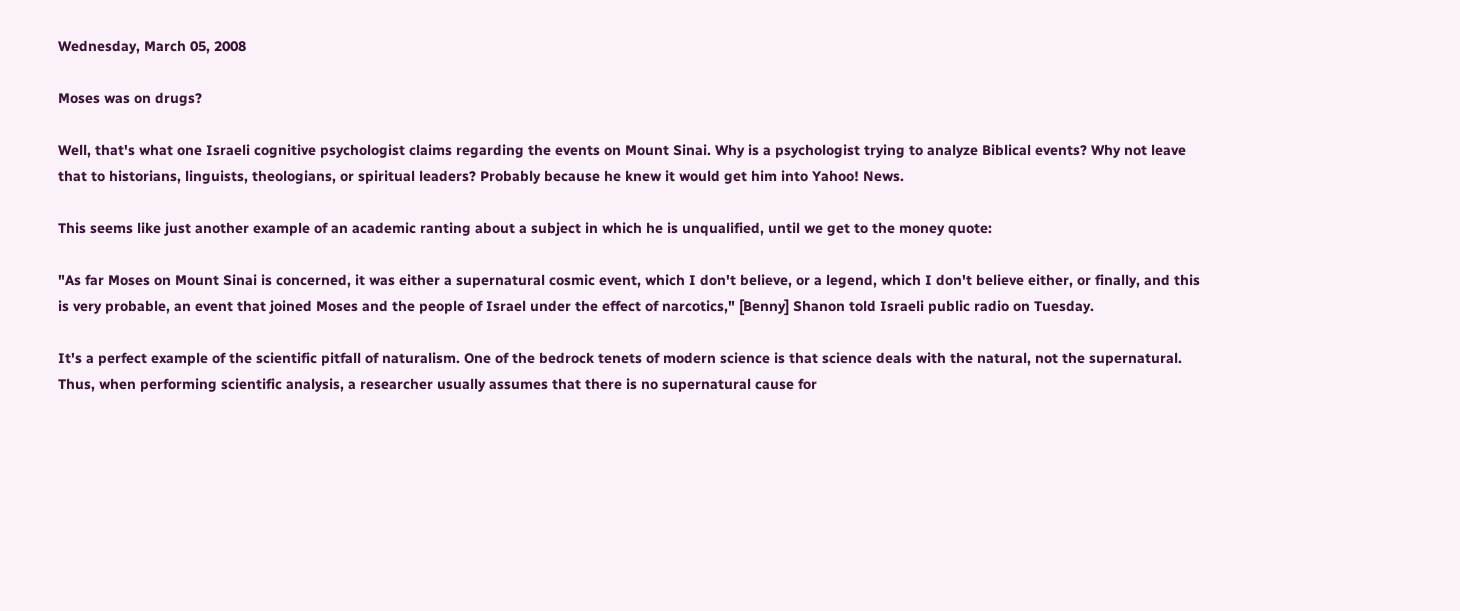Wednesday, March 05, 2008

Moses was on drugs?

Well, that's what one Israeli cognitive psychologist claims regarding the events on Mount Sinai. Why is a psychologist trying to analyze Biblical events? Why not leave that to historians, linguists, theologians, or spiritual leaders? Probably because he knew it would get him into Yahoo! News.

This seems like just another example of an academic ranting about a subject in which he is unqualified, until we get to the money quote:

"As far Moses on Mount Sinai is concerned, it was either a supernatural cosmic event, which I don't believe, or a legend, which I don't believe either, or finally, and this is very probable, an event that joined Moses and the people of Israel under the effect of narcotics," [Benny] Shanon told Israeli public radio on Tuesday.

It's a perfect example of the scientific pitfall of naturalism. One of the bedrock tenets of modern science is that science deals with the natural, not the supernatural. Thus, when performing scientific analysis, a researcher usually assumes that there is no supernatural cause for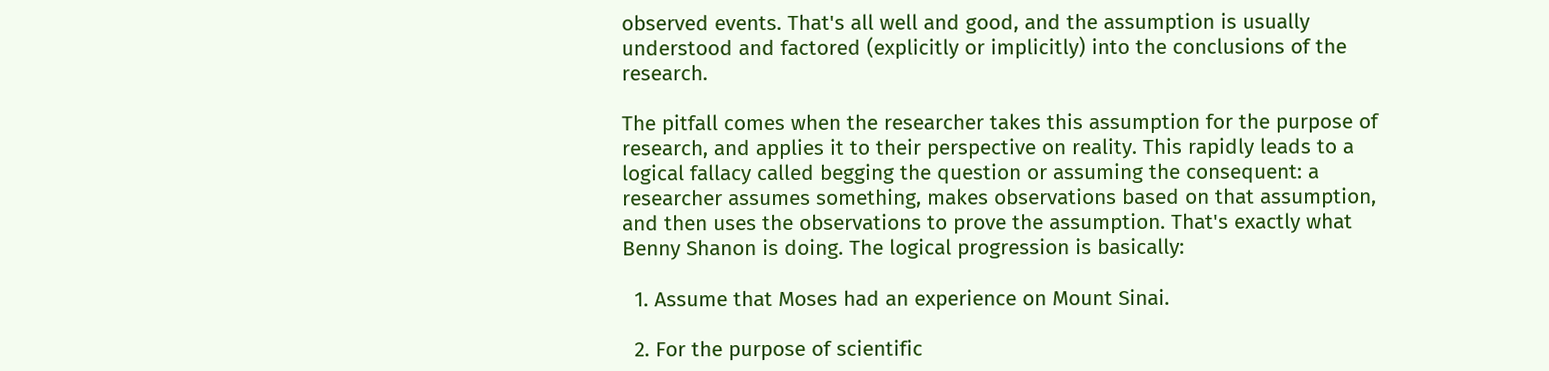observed events. That's all well and good, and the assumption is usually understood and factored (explicitly or implicitly) into the conclusions of the research.

The pitfall comes when the researcher takes this assumption for the purpose of research, and applies it to their perspective on reality. This rapidly leads to a logical fallacy called begging the question or assuming the consequent: a researcher assumes something, makes observations based on that assumption, and then uses the observations to prove the assumption. That's exactly what Benny Shanon is doing. The logical progression is basically:

  1. Assume that Moses had an experience on Mount Sinai.

  2. For the purpose of scientific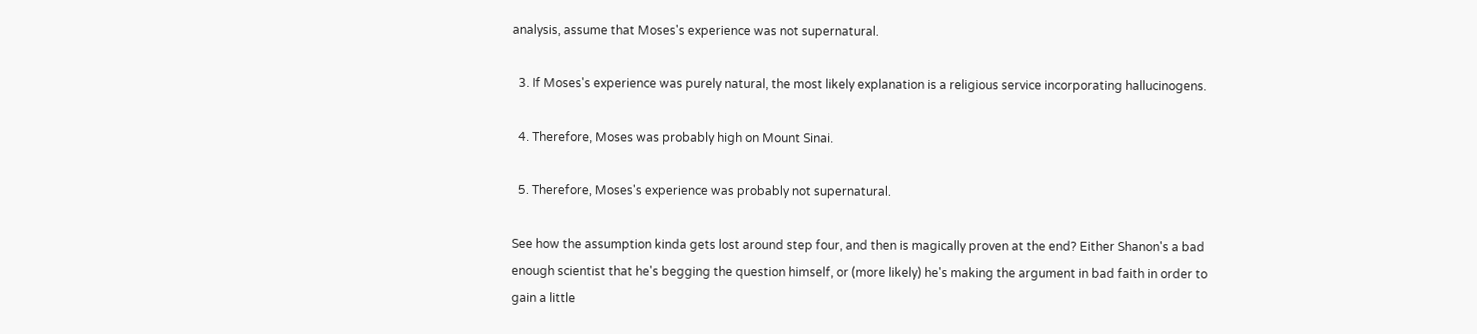analysis, assume that Moses's experience was not supernatural.

  3. If Moses's experience was purely natural, the most likely explanation is a religious service incorporating hallucinogens.

  4. Therefore, Moses was probably high on Mount Sinai.

  5. Therefore, Moses's experience was probably not supernatural.

See how the assumption kinda gets lost around step four, and then is magically proven at the end? Either Shanon's a bad enough scientist that he's begging the question himself, or (more likely) he's making the argument in bad faith in order to gain a little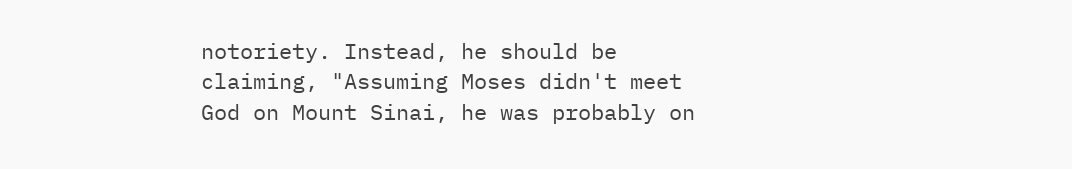notoriety. Instead, he should be claiming, "Assuming Moses didn't meet God on Mount Sinai, he was probably on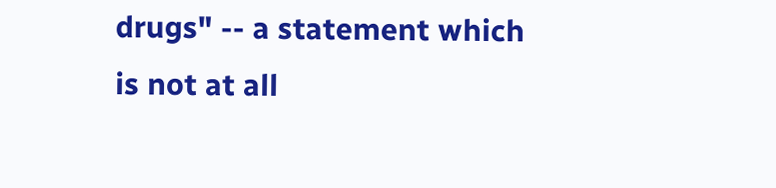drugs" -- a statement which is not at all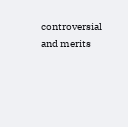controversial and merits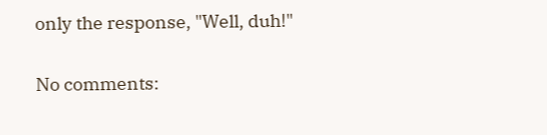only the response, "Well, duh!"

No comments: